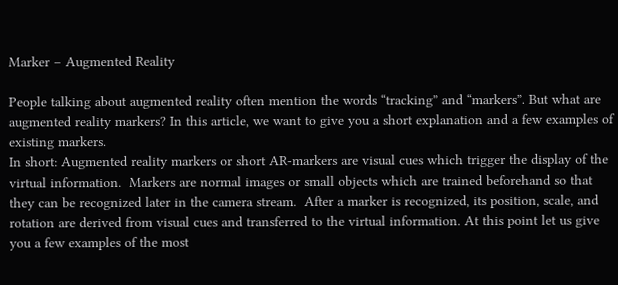Marker – Augmented Reality

People talking about augmented reality often mention the words “tracking” and “markers”. But what are augmented reality markers? In this article, we want to give you a short explanation and a few examples of existing markers.
In short: Augmented reality markers or short AR-markers are visual cues which trigger the display of the virtual information.  Markers are normal images or small objects which are trained beforehand so that they can be recognized later in the camera stream.  After a marker is recognized, its position, scale, and rotation are derived from visual cues and transferred to the virtual information. At this point let us give you a few examples of the most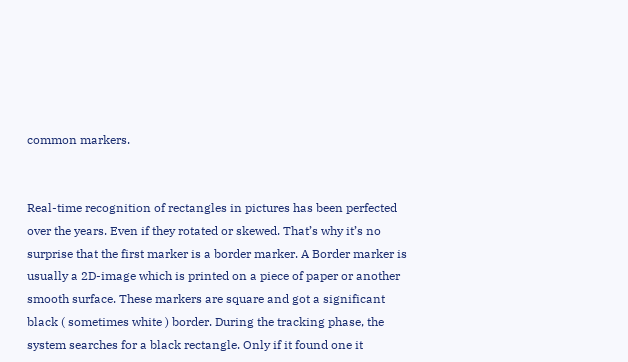common markers.


Real-time recognition of rectangles in pictures has been perfected over the years. Even if they rotated or skewed. That’s why it’s no surprise that the first marker is a border marker. A Border marker is usually a 2D-image which is printed on a piece of paper or another smooth surface. These markers are square and got a significant black ( sometimes white ) border. During the tracking phase, the system searches for a black rectangle. Only if it found one it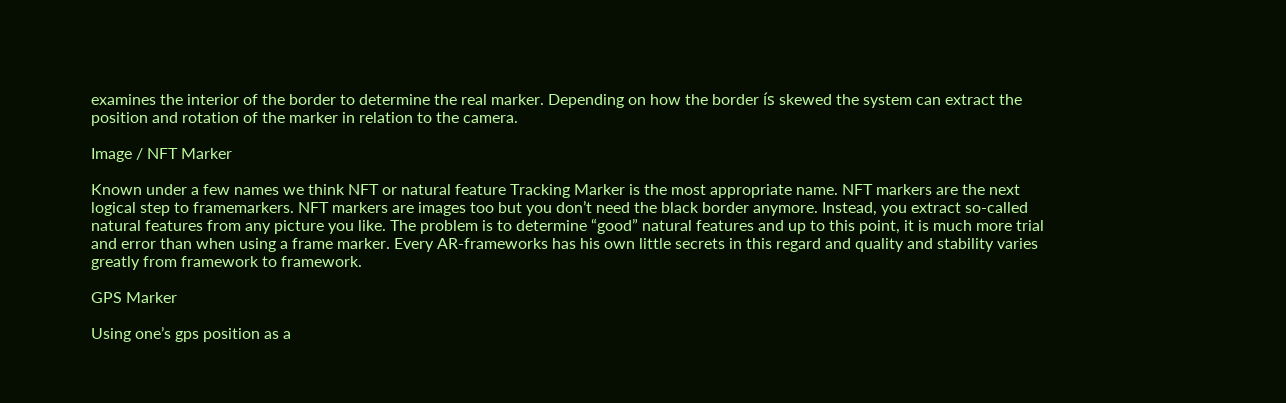examines the interior of the border to determine the real marker. Depending on how the border ís skewed the system can extract the position and rotation of the marker in relation to the camera.

Image / NFT Marker

Known under a few names we think NFT or natural feature Tracking Marker is the most appropriate name. NFT markers are the next logical step to framemarkers. NFT markers are images too but you don’t need the black border anymore. Instead, you extract so-called natural features from any picture you like. The problem is to determine “good” natural features and up to this point, it is much more trial and error than when using a frame marker. Every AR-frameworks has his own little secrets in this regard and quality and stability varies greatly from framework to framework.

GPS Marker

Using one’s gps position as a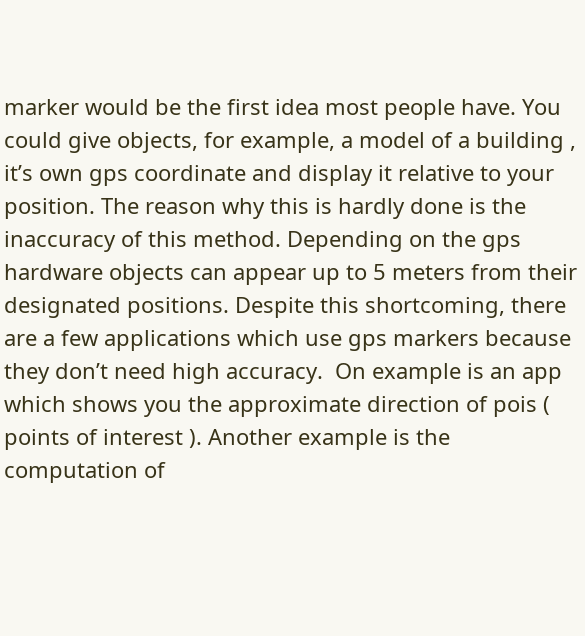marker would be the first idea most people have. You could give objects, for example, a model of a building , it’s own gps coordinate and display it relative to your position. The reason why this is hardly done is the inaccuracy of this method. Depending on the gps hardware objects can appear up to 5 meters from their designated positions. Despite this shortcoming, there are a few applications which use gps markers because they don’t need high accuracy.  On example is an app which shows you the approximate direction of pois ( points of interest ). Another example is the computation of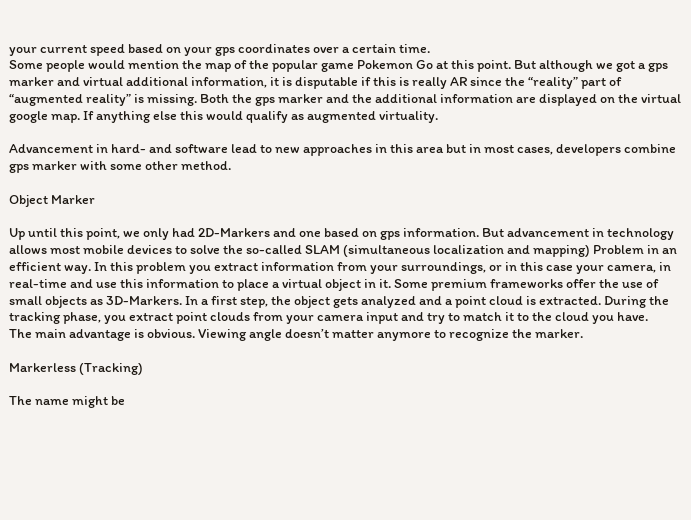your current speed based on your gps coordinates over a certain time.
Some people would mention the map of the popular game Pokemon Go at this point. But although we got a gps marker and virtual additional information, it is disputable if this is really AR since the “reality” part of “augmented reality” is missing. Both the gps marker and the additional information are displayed on the virtual google map. If anything else this would qualify as augmented virtuality.

Advancement in hard- and software lead to new approaches in this area but in most cases, developers combine gps marker with some other method.

Object Marker

Up until this point, we only had 2D-Markers and one based on gps information. But advancement in technology allows most mobile devices to solve the so-called SLAM (simultaneous localization and mapping) Problem in an efficient way. In this problem you extract information from your surroundings, or in this case your camera, in real-time and use this information to place a virtual object in it. Some premium frameworks offer the use of small objects as 3D-Markers. In a first step, the object gets analyzed and a point cloud is extracted. During the tracking phase, you extract point clouds from your camera input and try to match it to the cloud you have.
The main advantage is obvious. Viewing angle doesn’t matter anymore to recognize the marker.

Markerless (Tracking)

The name might be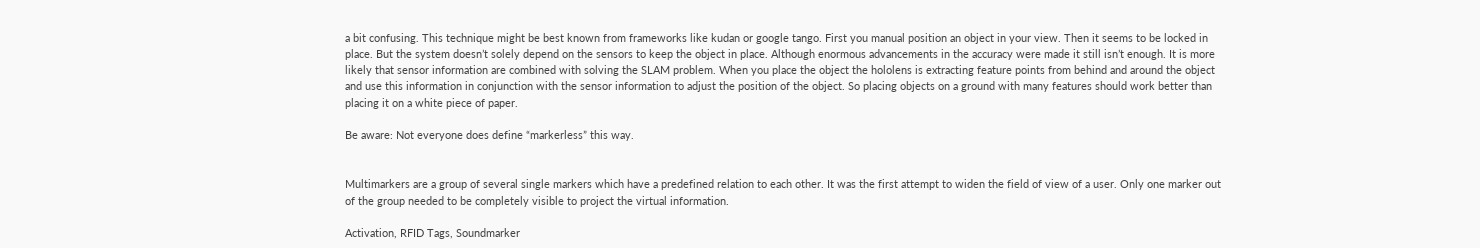a bit confusing. This technique might be best known from frameworks like kudan or google tango. First you manual position an object in your view. Then it seems to be locked in place. But the system doesn’t solely depend on the sensors to keep the object in place. Although enormous advancements in the accuracy were made it still isn’t enough. It is more likely that sensor information are combined with solving the SLAM problem. When you place the object the hololens is extracting feature points from behind and around the object and use this information in conjunction with the sensor information to adjust the position of the object. So placing objects on a ground with many features should work better than placing it on a white piece of paper.

Be aware: Not everyone does define “markerless” this way.


Multimarkers are a group of several single markers which have a predefined relation to each other. It was the first attempt to widen the field of view of a user. Only one marker out of the group needed to be completely visible to project the virtual information.

Activation, RFID Tags, Soundmarker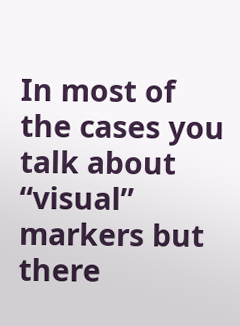In most of the cases you talk about “visual” markers but there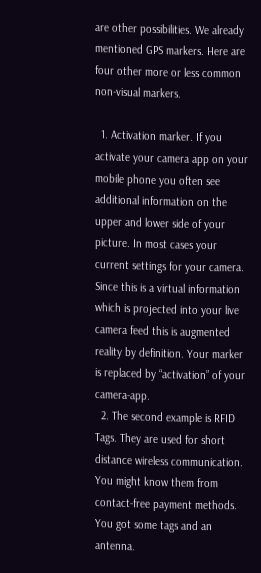are other possibilities. We already mentioned GPS markers. Here are four other more or less common non-visual markers.

  1. Activation marker. If you activate your camera app on your mobile phone you often see additional information on the upper and lower side of your picture. In most cases your current settings for your camera. Since this is a virtual information which is projected into your live camera feed this is augmented reality by definition. Your marker is replaced by “activation” of your camera-app.
  2. The second example is RFID Tags. They are used for short distance wireless communication. You might know them from contact-free payment methods. You got some tags and an antenna.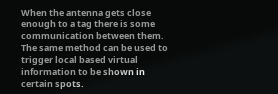When the antenna gets close enough to a tag there is some communication between them. The same method can be used to trigger local based virtual information to be shown in certain spots.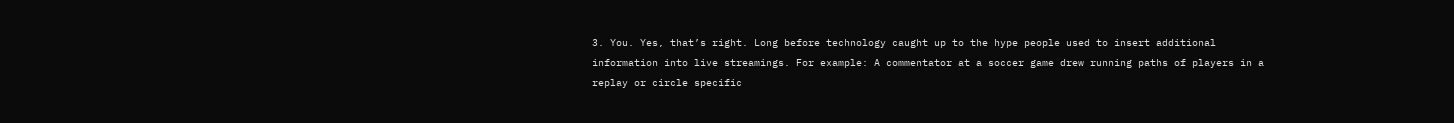3. You. Yes, that’s right. Long before technology caught up to the hype people used to insert additional information into live streamings. For example: A commentator at a soccer game drew running paths of players in a replay or circle specific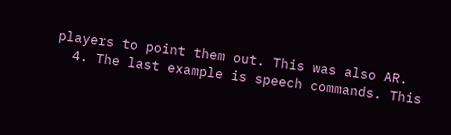players to point them out. This was also AR.
  4. The last example is speech commands. This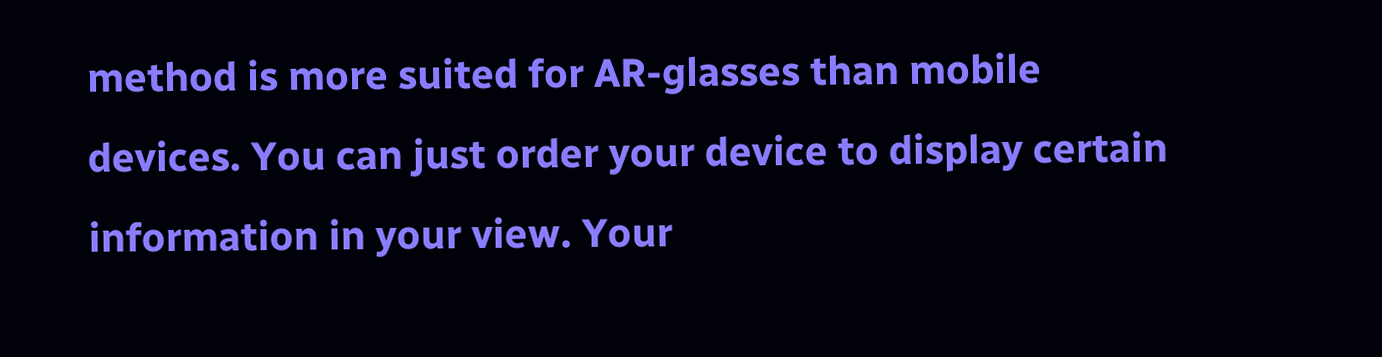method is more suited for AR-glasses than mobile devices. You can just order your device to display certain information in your view. Your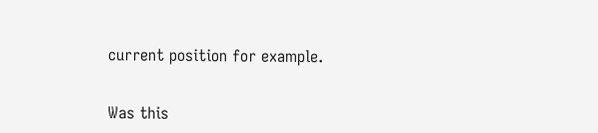current position for example.


Was this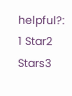helpful?:
1 Star2 Stars3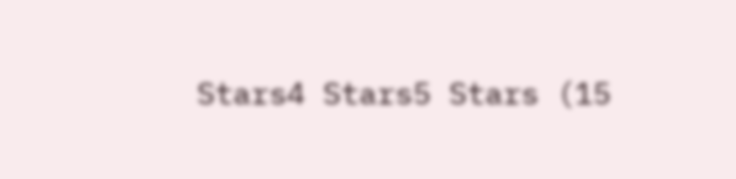Stars4 Stars5 Stars (15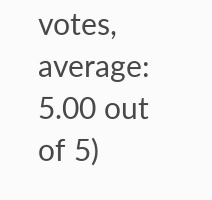votes, average: 5.00 out of 5)